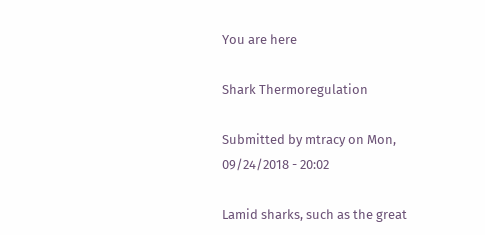You are here

Shark Thermoregulation

Submitted by mtracy on Mon, 09/24/2018 - 20:02

Lamid sharks, such as the great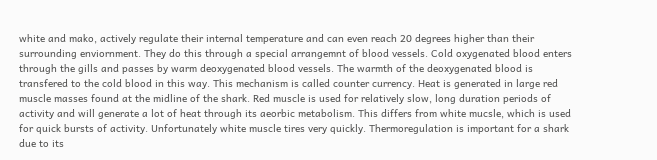white and mako, actively regulate their internal temperature and can even reach 20 degrees higher than their surrounding enviornment. They do this through a special arrangemnt of blood vessels. Cold oxygenated blood enters through the gills and passes by warm deoxygenated blood vessels. The warmth of the deoxygenated blood is transfered to the cold blood in this way. This mechanism is called counter currency. Heat is generated in large red muscle masses found at the midline of the shark. Red muscle is used for relatively slow, long duration periods of activity and will generate a lot of heat through its aeorbic metabolism. This differs from white mucsle, which is used for quick bursts of activity. Unfortunately white muscle tires very quickly. Thermoregulation is important for a shark due to its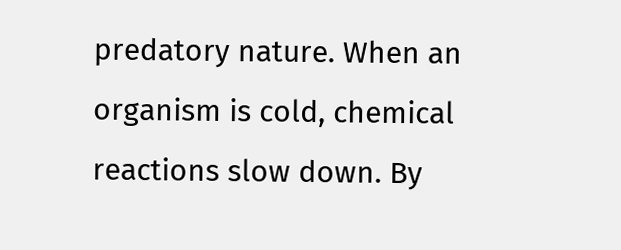predatory nature. When an organism is cold, chemical reactions slow down. By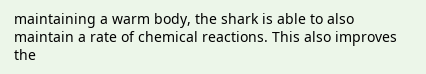maintaining a warm body, the shark is able to also maintain a rate of chemical reactions. This also improves the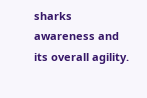sharks awareness and its overall agility.